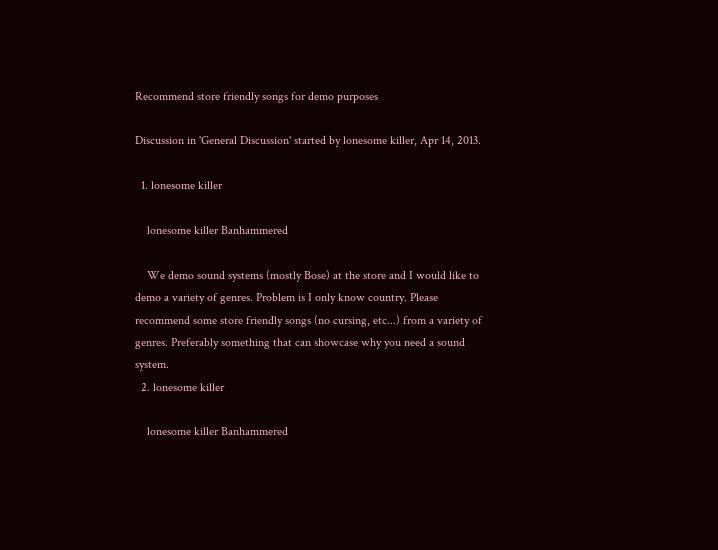Recommend store friendly songs for demo purposes

Discussion in 'General Discussion' started by lonesome killer, Apr 14, 2013.

  1. lonesome killer

    lonesome killer Banhammered

    We demo sound systems (mostly Bose) at the store and I would like to demo a variety of genres. Problem is I only know country. Please recommend some store friendly songs (no cursing, etc...) from a variety of genres. Preferably something that can showcase why you need a sound system.
  2. lonesome killer

    lonesome killer Banhammered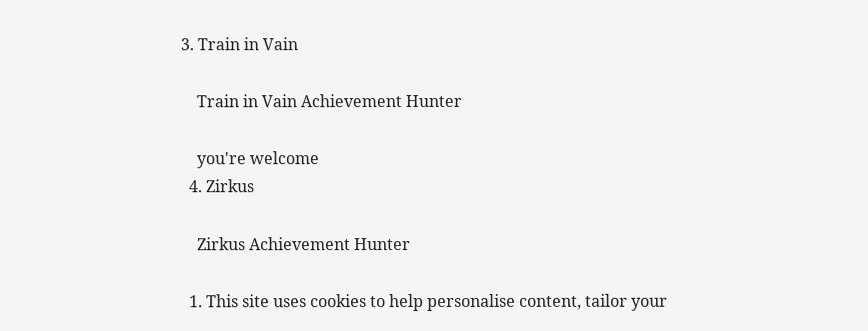3. Train in Vain

    Train in Vain Achievement Hunter

    you're welcome
  4. Zirkus

    Zirkus Achievement Hunter

  1. This site uses cookies to help personalise content, tailor your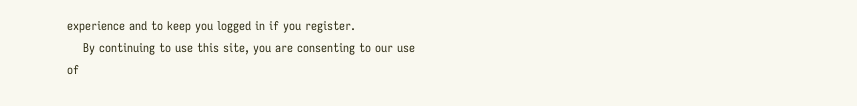experience and to keep you logged in if you register.
    By continuing to use this site, you are consenting to our use of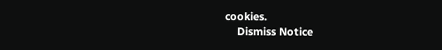cookies.
    Dismiss Notice